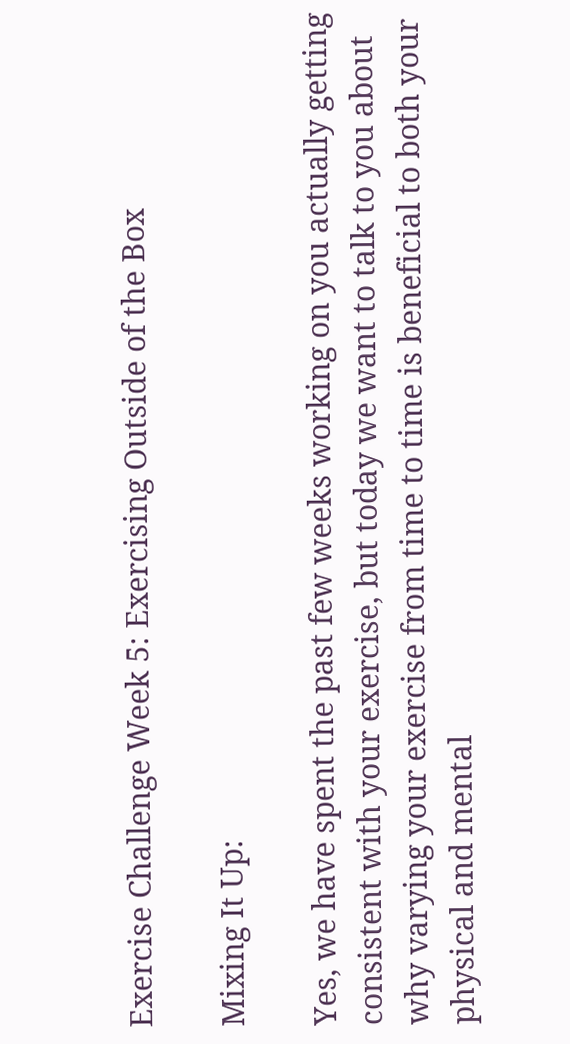Exercise Challenge Week 5: Exercising Outside of the Box

Mixing It Up:

Yes, we have spent the past few weeks working on you actually getting consistent with your exercise, but today we want to talk to you about why varying your exercise from time to time is beneficial to both your physical and mental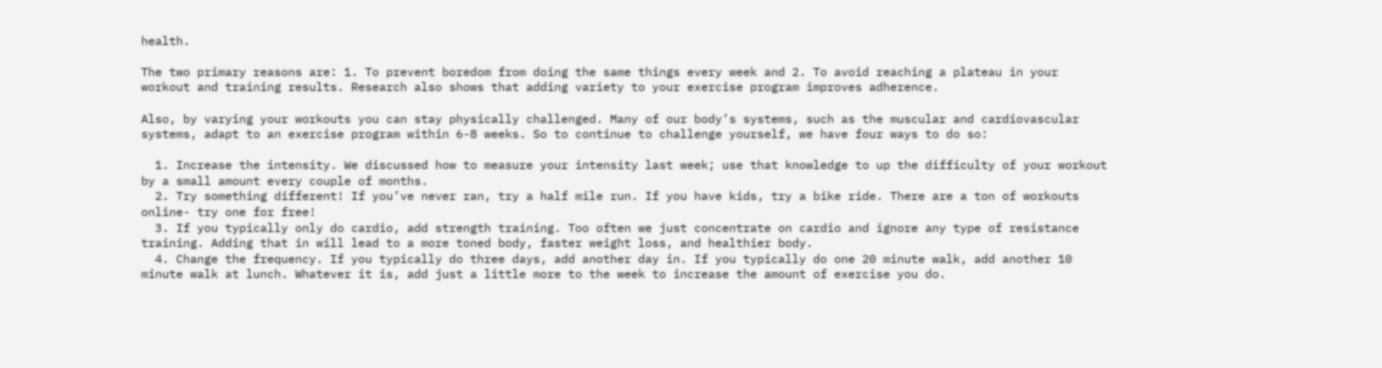health.

The two primary reasons are: 1. To prevent boredom from doing the same things every week and 2. To avoid reaching a plateau in your workout and training results. Research also shows that adding variety to your exercise program improves adherence.

Also, by varying your workouts you can stay physically challenged. Many of our body’s systems, such as the muscular and cardiovascular systems, adapt to an exercise program within 6-8 weeks. So to continue to challenge yourself, we have four ways to do so:

  1. Increase the intensity. We discussed how to measure your intensity last week; use that knowledge to up the difficulty of your workout by a small amount every couple of months.
  2. Try something different! If you’ve never ran, try a half mile run. If you have kids, try a bike ride. There are a ton of workouts online- try one for free!
  3. If you typically only do cardio, add strength training. Too often we just concentrate on cardio and ignore any type of resistance training. Adding that in will lead to a more toned body, faster weight loss, and healthier body.
  4. Change the frequency. If you typically do three days, add another day in. If you typically do one 20 minute walk, add another 10 minute walk at lunch. Whatever it is, add just a little more to the week to increase the amount of exercise you do.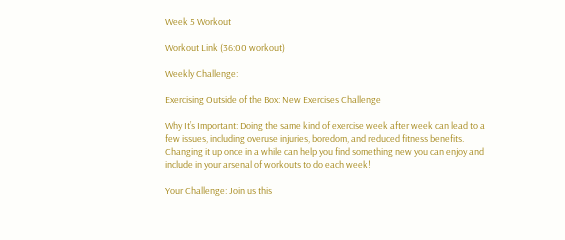Week 5 Workout

Workout Link (36:00 workout)

Weekly Challenge:

Exercising Outside of the Box: New Exercises Challenge

Why It’s Important: Doing the same kind of exercise week after week can lead to a few issues, including overuse injuries, boredom, and reduced fitness benefits. Changing it up once in a while can help you find something new you can enjoy and include in your arsenal of workouts to do each week!

Your Challenge: Join us this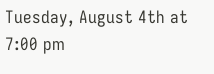Tuesday, August 4th at 7:00 pm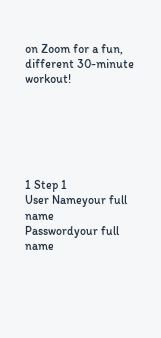on Zoom for a fun, different 30-minute workout!






1 Step 1
User Nameyour full name
Passwordyour full name